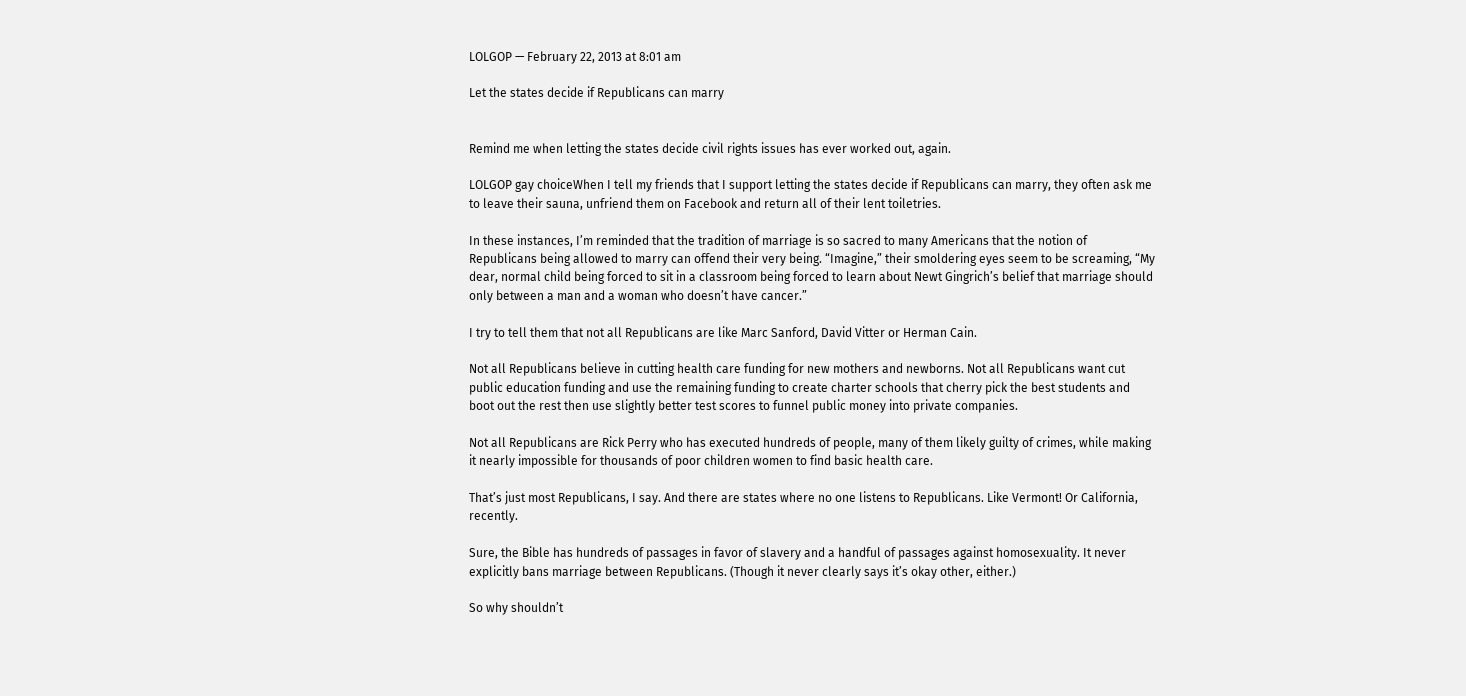LOLGOP — February 22, 2013 at 8:01 am

Let the states decide if Republicans can marry


Remind me when letting the states decide civil rights issues has ever worked out, again.

LOLGOP gay choiceWhen I tell my friends that I support letting the states decide if Republicans can marry, they often ask me to leave their sauna, unfriend them on Facebook and return all of their lent toiletries.

In these instances, I’m reminded that the tradition of marriage is so sacred to many Americans that the notion of Republicans being allowed to marry can offend their very being. “Imagine,” their smoldering eyes seem to be screaming, “My dear, normal child being forced to sit in a classroom being forced to learn about Newt Gingrich’s belief that marriage should only between a man and a woman who doesn’t have cancer.”

I try to tell them that not all Republicans are like Marc Sanford, David Vitter or Herman Cain.

Not all Republicans believe in cutting health care funding for new mothers and newborns. Not all Republicans want cut public education funding and use the remaining funding to create charter schools that cherry pick the best students and boot out the rest then use slightly better test scores to funnel public money into private companies.

Not all Republicans are Rick Perry who has executed hundreds of people, many of them likely guilty of crimes, while making it nearly impossible for thousands of poor children women to find basic health care.

That’s just most Republicans, I say. And there are states where no one listens to Republicans. Like Vermont! Or California, recently.

Sure, the Bible has hundreds of passages in favor of slavery and a handful of passages against homosexuality. It never explicitly bans marriage between Republicans. (Though it never clearly says it’s okay other, either.)

So why shouldn’t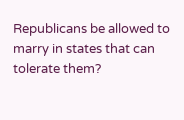Republicans be allowed to marry in states that can tolerate them?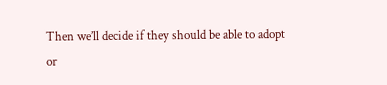Then we’ll decide if they should be able to adopt or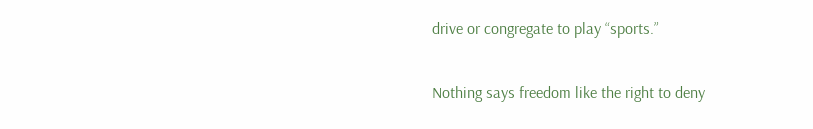drive or congregate to play “sports.”

Nothing says freedom like the right to deny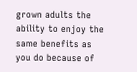grown adults the ability to enjoy the same benefits as you do because of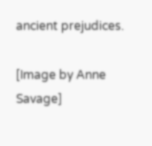ancient prejudices.

[Image by Anne Savage]